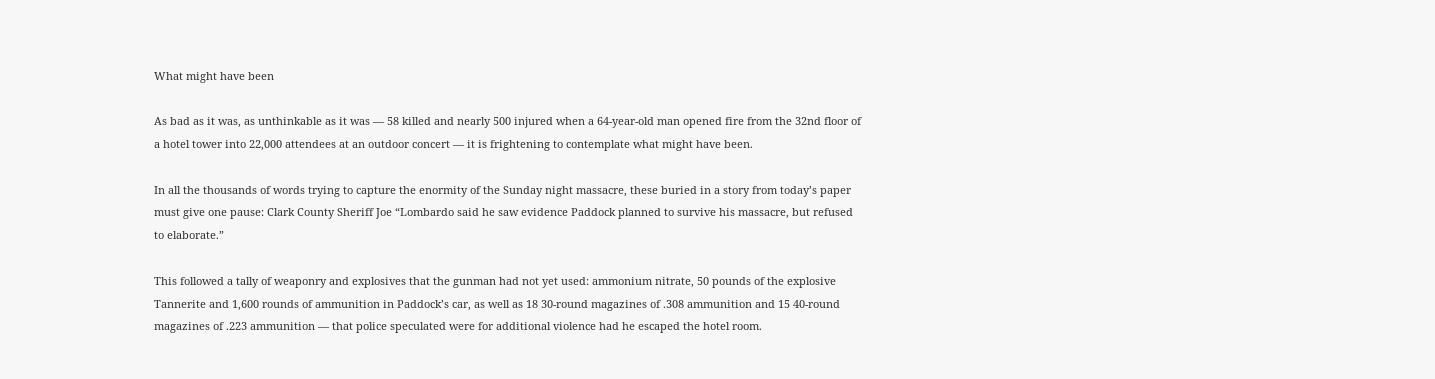What might have been

As bad as it was, as unthinkable as it was — 58 killed and nearly 500 injured when a 64-year-old man opened fire from the 32nd floor of a hotel tower into 22,000 attendees at an outdoor concert — it is frightening to contemplate what might have been.

In all the thousands of words trying to capture the enormity of the Sunday night massacre, these buried in a story from today’s paper must give one pause: Clark County Sheriff Joe “Lombardo said he saw evidence Paddock planned to survive his massacre, but refused to elaborate.”

This followed a tally of weaponry and explosives that the gunman had not yet used: ammonium nitrate, 50 pounds of the explosive Tannerite and 1,600 rounds of ammunition in Paddock’s car, as well as 18 30-round magazines of .308 ammunition and 15 40-round magazines of .223 ammunition — that police speculated were for additional violence had he escaped the hotel room.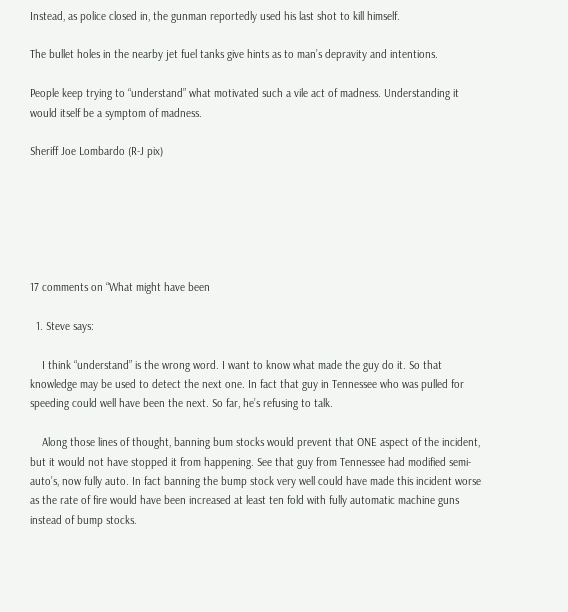Instead, as police closed in, the gunman reportedly used his last shot to kill himself.

The bullet holes in the nearby jet fuel tanks give hints as to man’s depravity and intentions.

People keep trying to “understand” what motivated such a vile act of madness. Understanding it would itself be a symptom of madness.

Sheriff Joe Lombardo (R-J pix)






17 comments on “What might have been

  1. Steve says:

    I think “understand” is the wrong word. I want to know what made the guy do it. So that knowledge may be used to detect the next one. In fact that guy in Tennessee who was pulled for speeding could well have been the next. So far, he’s refusing to talk.

    Along those lines of thought, banning bum stocks would prevent that ONE aspect of the incident, but it would not have stopped it from happening. See that guy from Tennessee had modified semi-auto’s, now fully auto. In fact banning the bump stock very well could have made this incident worse as the rate of fire would have been increased at least ten fold with fully automatic machine guns instead of bump stocks.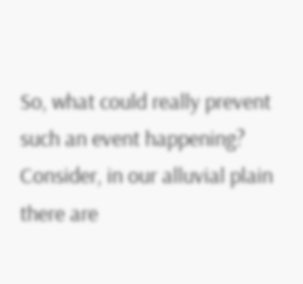So, what could really prevent such an event happening? Consider, in our alluvial plain there are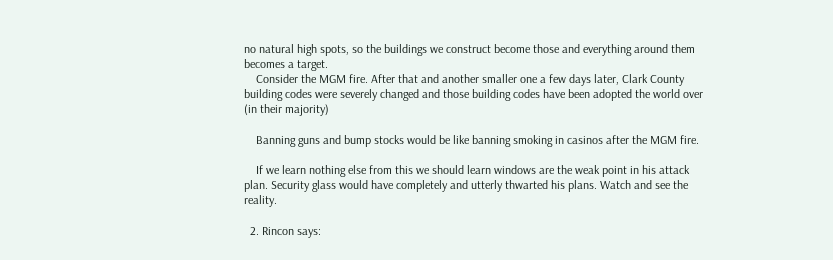no natural high spots, so the buildings we construct become those and everything around them becomes a target.
    Consider the MGM fire. After that and another smaller one a few days later, Clark County building codes were severely changed and those building codes have been adopted the world over (in their majority)

    Banning guns and bump stocks would be like banning smoking in casinos after the MGM fire.

    If we learn nothing else from this we should learn windows are the weak point in his attack plan. Security glass would have completely and utterly thwarted his plans. Watch and see the reality.

  2. Rincon says: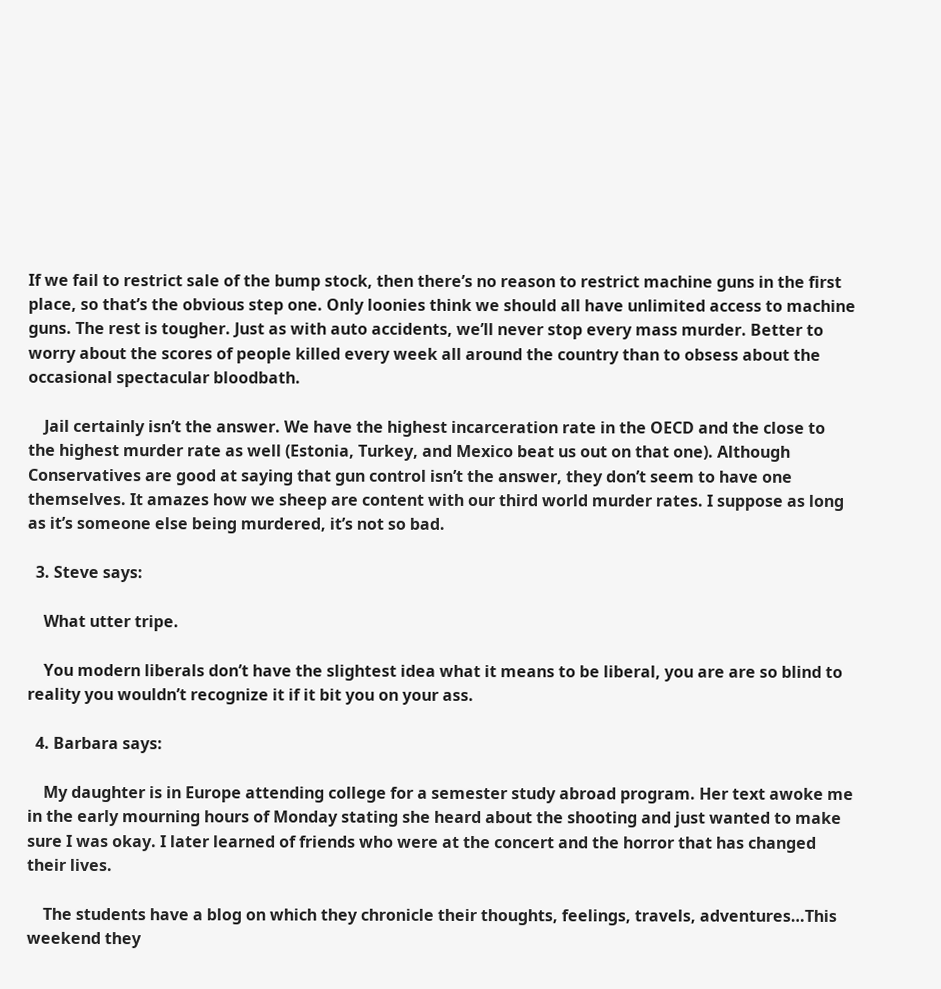If we fail to restrict sale of the bump stock, then there’s no reason to restrict machine guns in the first place, so that’s the obvious step one. Only loonies think we should all have unlimited access to machine guns. The rest is tougher. Just as with auto accidents, we’ll never stop every mass murder. Better to worry about the scores of people killed every week all around the country than to obsess about the occasional spectacular bloodbath.

    Jail certainly isn’t the answer. We have the highest incarceration rate in the OECD and the close to the highest murder rate as well (Estonia, Turkey, and Mexico beat us out on that one). Although Conservatives are good at saying that gun control isn’t the answer, they don’t seem to have one themselves. It amazes how we sheep are content with our third world murder rates. I suppose as long as it’s someone else being murdered, it’s not so bad.

  3. Steve says:

    What utter tripe.

    You modern liberals don’t have the slightest idea what it means to be liberal, you are are so blind to reality you wouldn’t recognize it if it bit you on your ass.

  4. Barbara says:

    My daughter is in Europe attending college for a semester study abroad program. Her text awoke me in the early mourning hours of Monday stating she heard about the shooting and just wanted to make sure I was okay. I later learned of friends who were at the concert and the horror that has changed their lives.

    The students have a blog on which they chronicle their thoughts, feelings, travels, adventures…This weekend they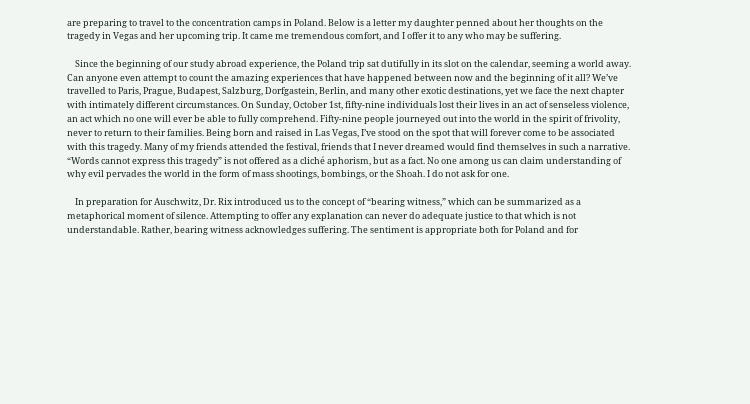are preparing to travel to the concentration camps in Poland. Below is a letter my daughter penned about her thoughts on the tragedy in Vegas and her upcoming trip. It came me tremendous comfort, and I offer it to any who may be suffering.

    Since the beginning of our study abroad experience, the Poland trip sat dutifully in its slot on the calendar, seeming a world away. Can anyone even attempt to count the amazing experiences that have happened between now and the beginning of it all? We’ve travelled to Paris, Prague, Budapest, Salzburg, Dorfgastein, Berlin, and many other exotic destinations, yet we face the next chapter with intimately different circumstances. On Sunday, October 1st, fifty-nine individuals lost their lives in an act of senseless violence, an act which no one will ever be able to fully comprehend. Fifty-nine people journeyed out into the world in the spirit of frivolity, never to return to their families. Being born and raised in Las Vegas, I’ve stood on the spot that will forever come to be associated with this tragedy. Many of my friends attended the festival, friends that I never dreamed would find themselves in such a narrative. “Words cannot express this tragedy” is not offered as a cliché aphorism, but as a fact. No one among us can claim understanding of why evil pervades the world in the form of mass shootings, bombings, or the Shoah. I do not ask for one.

    In preparation for Auschwitz, Dr. Rix introduced us to the concept of “bearing witness,” which can be summarized as a metaphorical moment of silence. Attempting to offer any explanation can never do adequate justice to that which is not understandable. Rather, bearing witness acknowledges suffering. The sentiment is appropriate both for Poland and for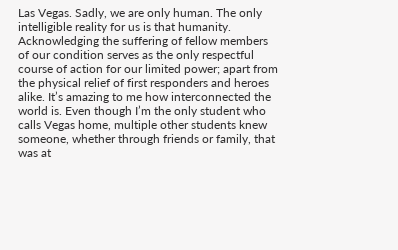Las Vegas. Sadly, we are only human. The only intelligible reality for us is that humanity. Acknowledging the suffering of fellow members of our condition serves as the only respectful course of action for our limited power; apart from the physical relief of first responders and heroes alike. It’s amazing to me how interconnected the world is. Even though I’m the only student who calls Vegas home, multiple other students knew someone, whether through friends or family, that was at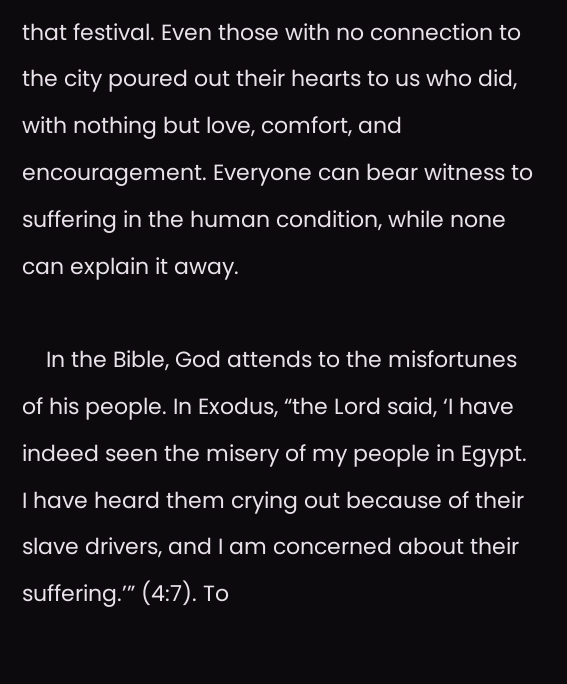that festival. Even those with no connection to the city poured out their hearts to us who did, with nothing but love, comfort, and encouragement. Everyone can bear witness to suffering in the human condition, while none can explain it away.

    In the Bible, God attends to the misfortunes of his people. In Exodus, “the Lord said, ‘I have indeed seen the misery of my people in Egypt. I have heard them crying out because of their slave drivers, and I am concerned about their suffering.’” (4:7). To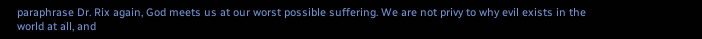paraphrase Dr. Rix again, God meets us at our worst possible suffering. We are not privy to why evil exists in the world at all, and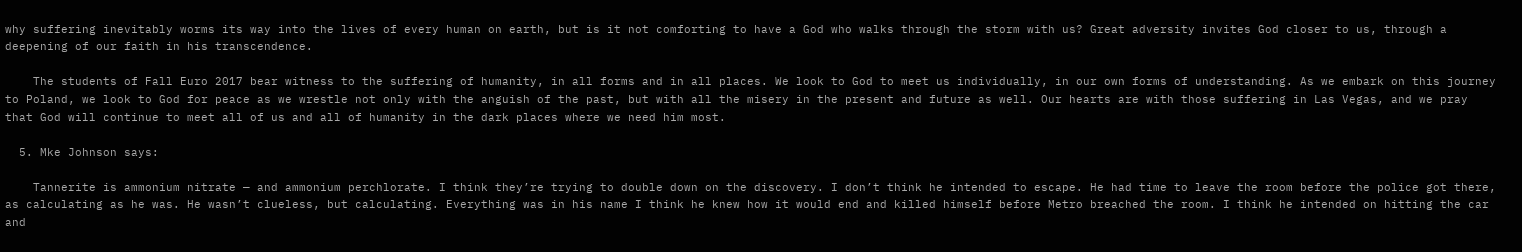why suffering inevitably worms its way into the lives of every human on earth, but is it not comforting to have a God who walks through the storm with us? Great adversity invites God closer to us, through a deepening of our faith in his transcendence.

    The students of Fall Euro 2017 bear witness to the suffering of humanity, in all forms and in all places. We look to God to meet us individually, in our own forms of understanding. As we embark on this journey to Poland, we look to God for peace as we wrestle not only with the anguish of the past, but with all the misery in the present and future as well. Our hearts are with those suffering in Las Vegas, and we pray that God will continue to meet all of us and all of humanity in the dark places where we need him most.

  5. Mke Johnson says:

    Tannerite is ammonium nitrate — and ammonium perchlorate. I think they’re trying to double down on the discovery. I don’t think he intended to escape. He had time to leave the room before the police got there, as calculating as he was. He wasn’t clueless, but calculating. Everything was in his name I think he knew how it would end and killed himself before Metro breached the room. I think he intended on hitting the car and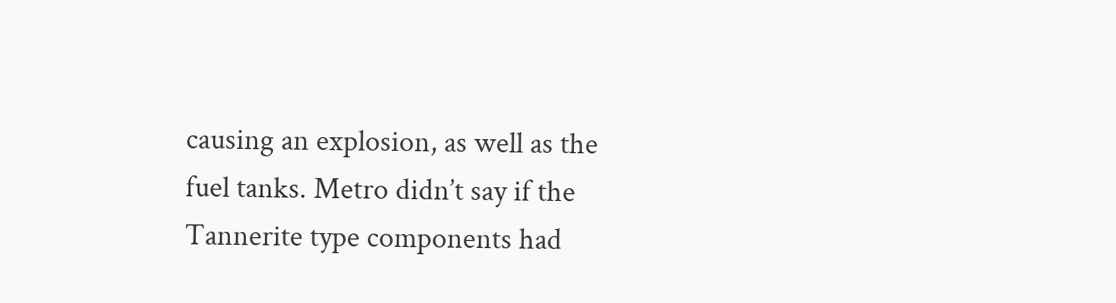causing an explosion, as well as the fuel tanks. Metro didn’t say if the Tannerite type components had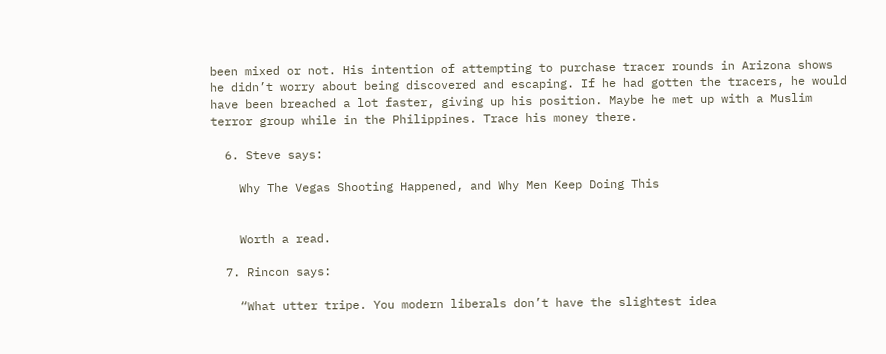been mixed or not. His intention of attempting to purchase tracer rounds in Arizona shows he didn’t worry about being discovered and escaping. If he had gotten the tracers, he would have been breached a lot faster, giving up his position. Maybe he met up with a Muslim terror group while in the Philippines. Trace his money there.

  6. Steve says:

    Why The Vegas Shooting Happened, and Why Men Keep Doing This


    Worth a read.

  7. Rincon says:

    “What utter tripe. You modern liberals don’t have the slightest idea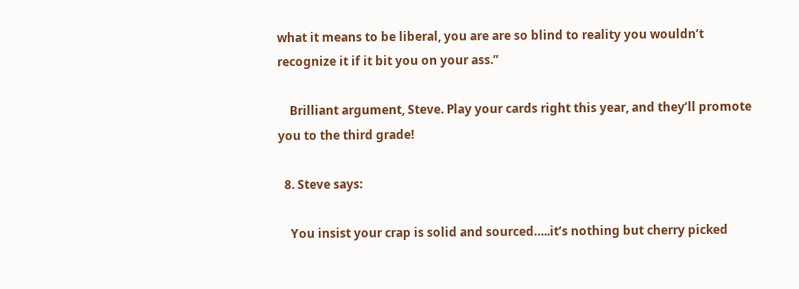what it means to be liberal, you are are so blind to reality you wouldn’t recognize it if it bit you on your ass.”

    Brilliant argument, Steve. Play your cards right this year, and they’ll promote you to the third grade!

  8. Steve says:

    You insist your crap is solid and sourced…..it’s nothing but cherry picked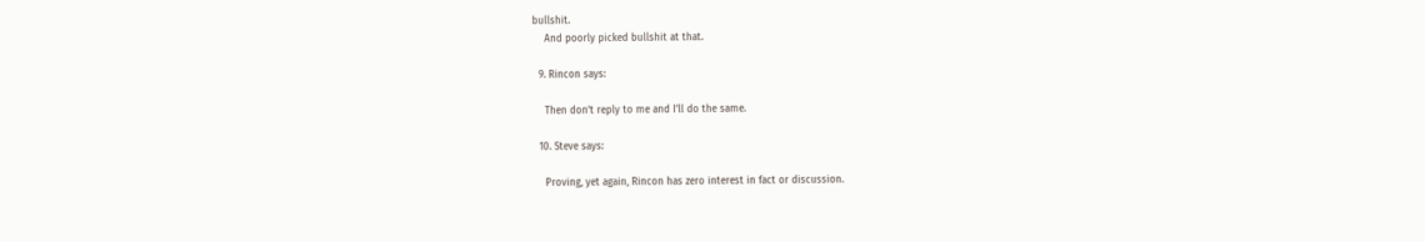bullshit.
    And poorly picked bullshit at that.

  9. Rincon says:

    Then don’t reply to me and I’ll do the same.

  10. Steve says:

    Proving, yet again, Rincon has zero interest in fact or discussion.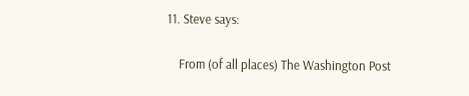11. Steve says:

    From (of all places) The Washington Post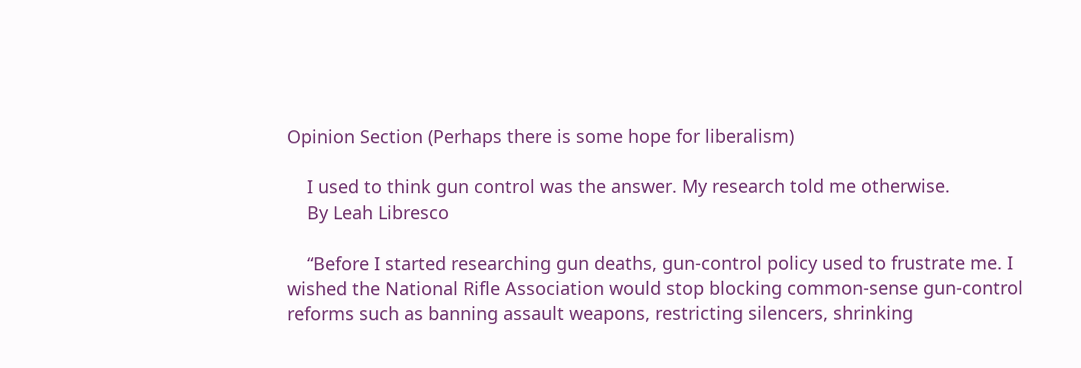Opinion Section (Perhaps there is some hope for liberalism)

    I used to think gun control was the answer. My research told me otherwise.
    By Leah Libresco

    “Before I started researching gun deaths, gun-control policy used to frustrate me. I wished the National Rifle Association would stop blocking common-sense gun-control reforms such as banning assault weapons, restricting silencers, shrinking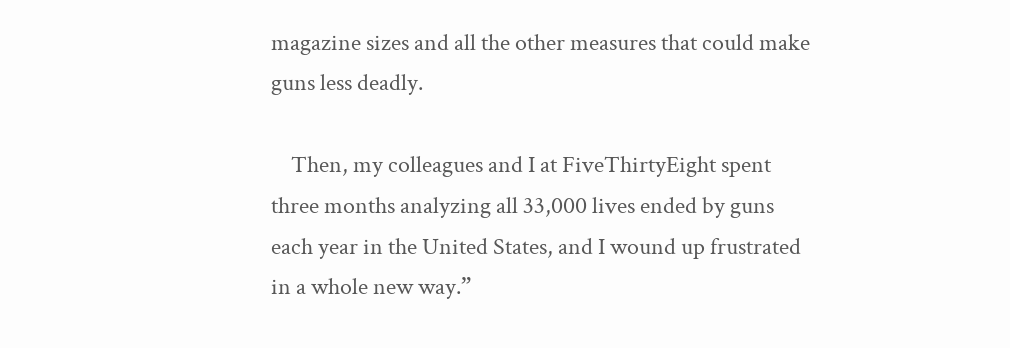magazine sizes and all the other measures that could make guns less deadly.

    Then, my colleagues and I at FiveThirtyEight spent three months analyzing all 33,000 lives ended by guns each year in the United States, and I wound up frustrated in a whole new way.”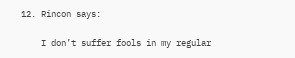12. Rincon says:

    I don’t suffer fools in my regular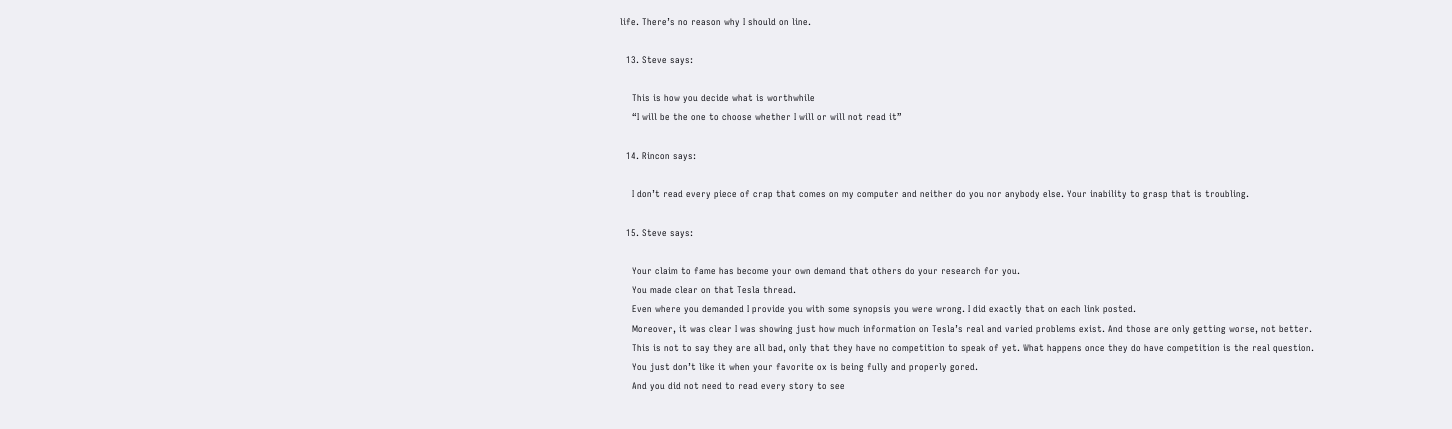life. There’s no reason why I should on line.

  13. Steve says:

    This is how you decide what is worthwhile
    “I will be the one to choose whether I will or will not read it”

  14. Rincon says:

    I don’t read every piece of crap that comes on my computer and neither do you nor anybody else. Your inability to grasp that is troubling.

  15. Steve says:

    Your claim to fame has become your own demand that others do your research for you.
    You made clear on that Tesla thread.
    Even where you demanded I provide you with some synopsis you were wrong. I did exactly that on each link posted.
    Moreover, it was clear I was showing just how much information on Tesla’s real and varied problems exist. And those are only getting worse, not better.
    This is not to say they are all bad, only that they have no competition to speak of yet. What happens once they do have competition is the real question.
    You just don’t like it when your favorite ox is being fully and properly gored.
    And you did not need to read every story to see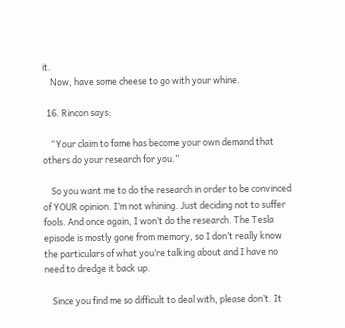it.
    Now, have some cheese to go with your whine.

  16. Rincon says:

    “Your claim to fame has become your own demand that others do your research for you.”

    So you want me to do the research in order to be convinced of YOUR opinion. I’m not whining. Just deciding not to suffer fools. And once again, I won’t do the research. The Tesla episode is mostly gone from memory, so I don’t really know the particulars of what you’re talking about and I have no need to dredge it back up.

    Since you find me so difficult to deal with, please don’t. It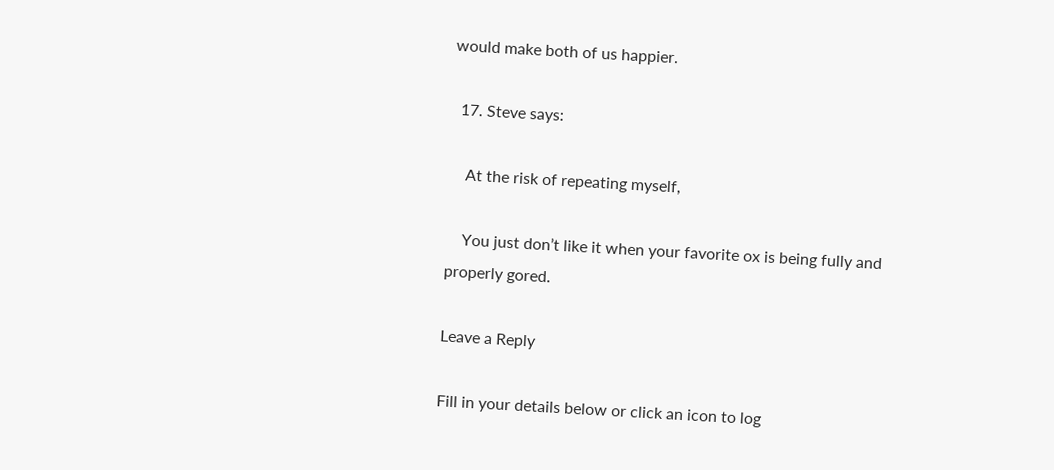would make both of us happier.

  17. Steve says:

    At the risk of repeating myself,

    You just don’t like it when your favorite ox is being fully and properly gored.

Leave a Reply

Fill in your details below or click an icon to log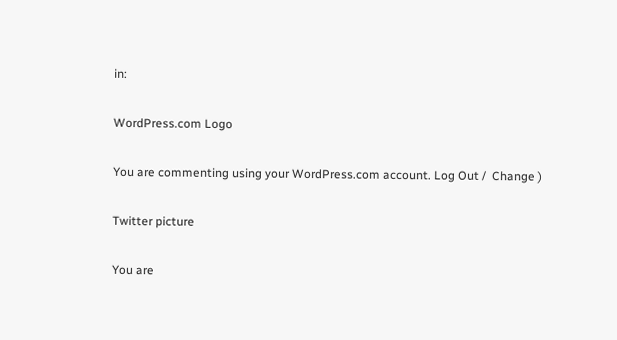in:

WordPress.com Logo

You are commenting using your WordPress.com account. Log Out /  Change )

Twitter picture

You are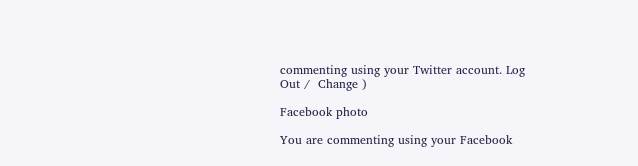commenting using your Twitter account. Log Out /  Change )

Facebook photo

You are commenting using your Facebook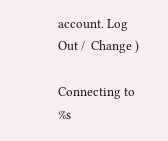account. Log Out /  Change )

Connecting to %s